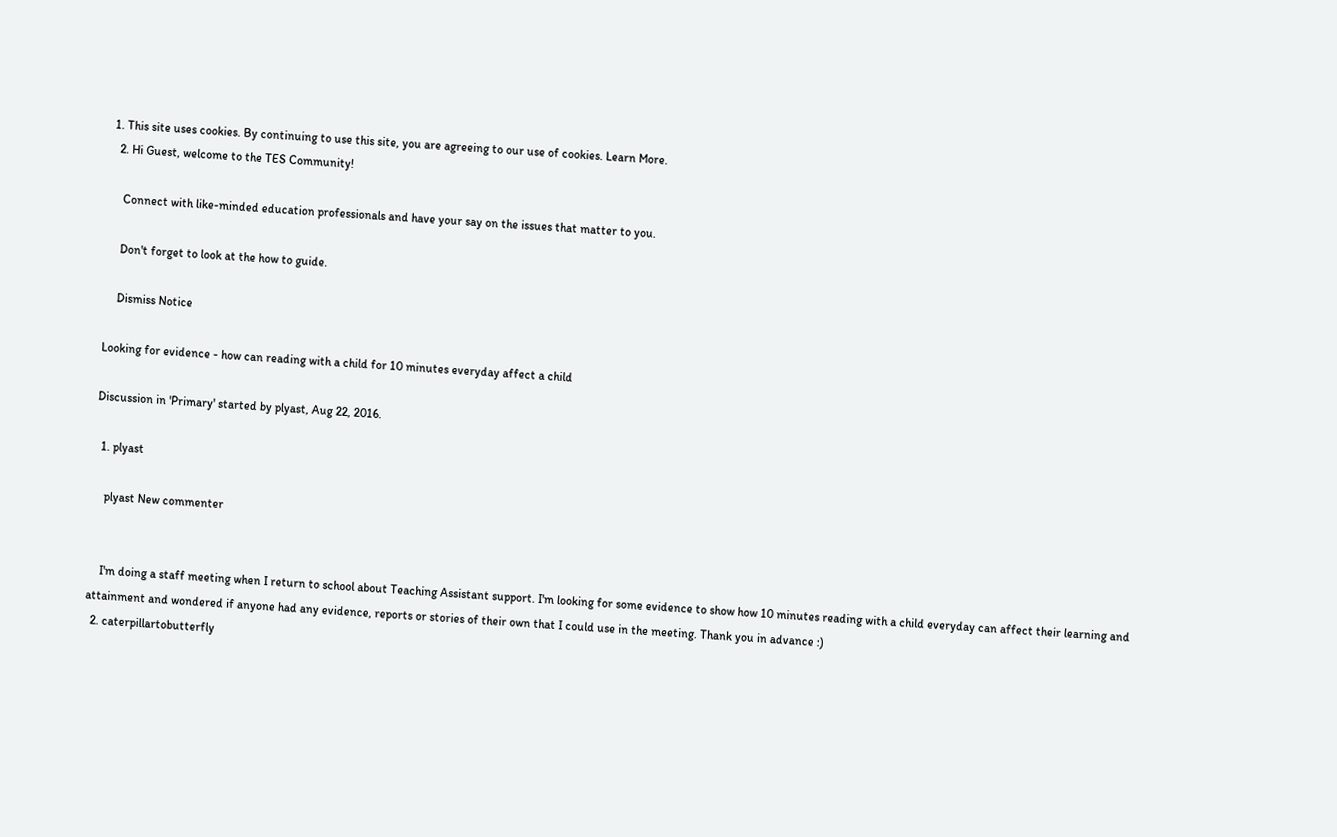1. This site uses cookies. By continuing to use this site, you are agreeing to our use of cookies. Learn More.
  2. Hi Guest, welcome to the TES Community!

    Connect with like-minded education professionals and have your say on the issues that matter to you.

    Don't forget to look at the how to guide.

    Dismiss Notice

Looking for evidence - how can reading with a child for 10 minutes everyday affect a child

Discussion in 'Primary' started by plyast, Aug 22, 2016.

  1. plyast

    plyast New commenter


    I'm doing a staff meeting when I return to school about Teaching Assistant support. I'm looking for some evidence to show how 10 minutes reading with a child everyday can affect their learning and attainment and wondered if anyone had any evidence, reports or stories of their own that I could use in the meeting. Thank you in advance :)
  2. caterpillartobutterfly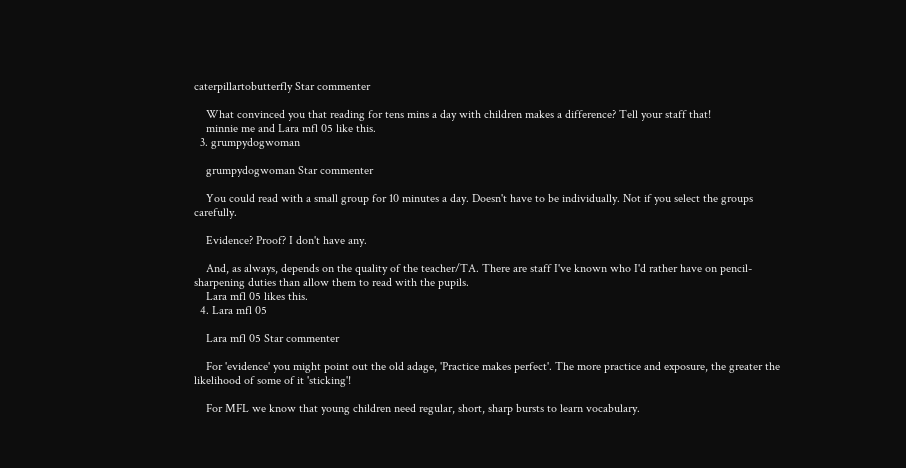caterpillartobutterfly Star commenter

    What convinced you that reading for tens mins a day with children makes a difference? Tell your staff that!
    minnie me and Lara mfl 05 like this.
  3. grumpydogwoman

    grumpydogwoman Star commenter

    You could read with a small group for 10 minutes a day. Doesn't have to be individually. Not if you select the groups carefully.

    Evidence? Proof? I don't have any.

    And, as always, depends on the quality of the teacher/TA. There are staff I've known who I'd rather have on pencil-sharpening duties than allow them to read with the pupils.
    Lara mfl 05 likes this.
  4. Lara mfl 05

    Lara mfl 05 Star commenter

    For 'evidence' you might point out the old adage, 'Practice makes perfect'. The more practice and exposure, the greater the likelihood of some of it 'sticking'!

    For MFL we know that young children need regular, short, sharp bursts to learn vocabulary.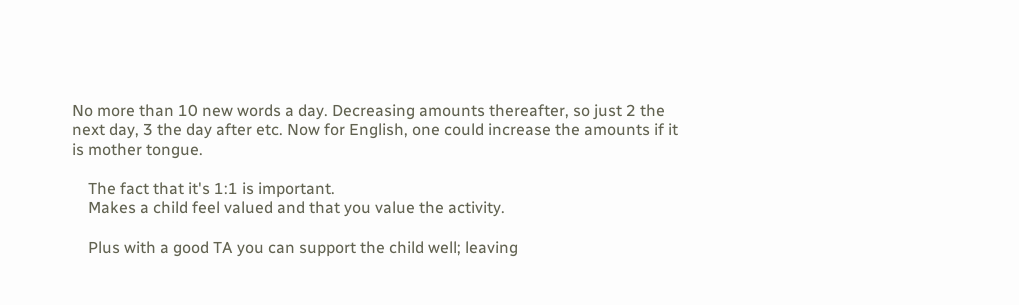No more than 10 new words a day. Decreasing amounts thereafter, so just 2 the next day, 3 the day after etc. Now for English, one could increase the amounts if it is mother tongue.

    The fact that it's 1:1 is important.
    Makes a child feel valued and that you value the activity.

    Plus with a good TA you can support the child well; leaving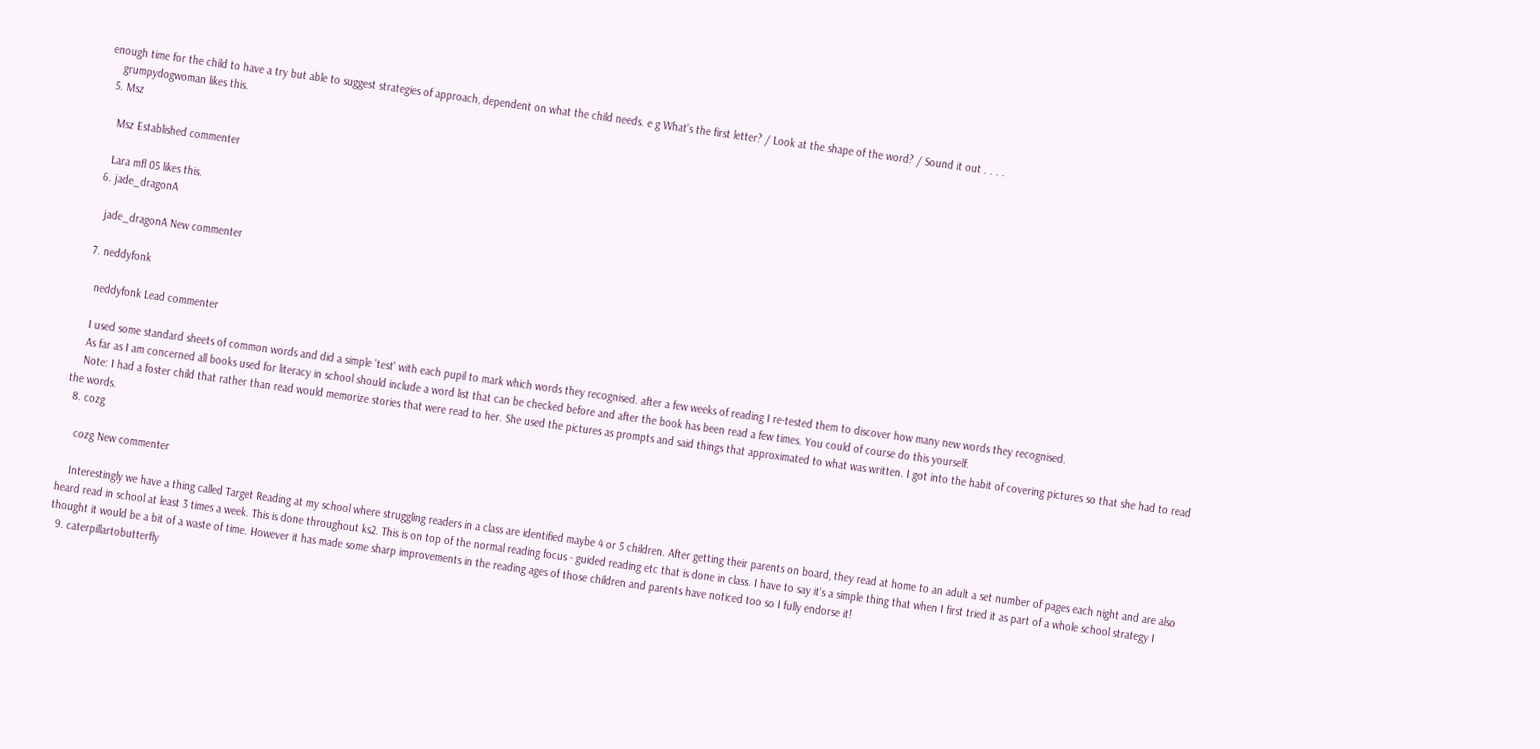enough time for the child to have a try but able to suggest strategies of approach, dependent on what the child needs. e g What's the first letter? / Look at the shape of the word? / Sound it out . . . .
    grumpydogwoman likes this.
  5. Msz

    Msz Established commenter

    Lara mfl 05 likes this.
  6. jade_dragonA

    jade_dragonA New commenter

  7. neddyfonk

    neddyfonk Lead commenter

    I used some standard sheets of common words and did a simple 'test' with each pupil to mark which words they recognised. after a few weeks of reading I re-tested them to discover how many new words they recognised.
    As far as I am concerned all books used for literacy in school should include a word list that can be checked before and after the book has been read a few times. You could of course do this yourself.
    Note: I had a foster child that rather than read would memorize stories that were read to her. She used the pictures as prompts and said things that approximated to what was written. I got into the habit of covering pictures so that she had to read the words.
  8. cozg

    cozg New commenter

    Interestingly we have a thing called Target Reading at my school where struggling readers in a class are identified maybe 4 or 5 children. After getting their parents on board, they read at home to an adult a set number of pages each night and are also heard read in school at least 3 times a week. This is done throughout ks2. This is on top of the normal reading focus - guided reading etc that is done in class. I have to say it's a simple thing that when I first tried it as part of a whole school strategy I thought it would be a bit of a waste of time. However it has made some sharp improvements in the reading ages of those children and parents have noticed too so I fully endorse it!
  9. caterpillartobutterfly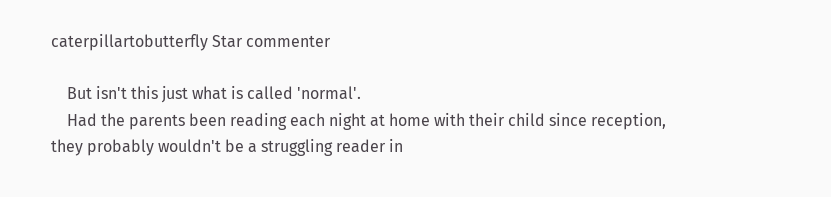caterpillartobutterfly Star commenter

    But isn't this just what is called 'normal'.
    Had the parents been reading each night at home with their child since reception, they probably wouldn't be a struggling reader in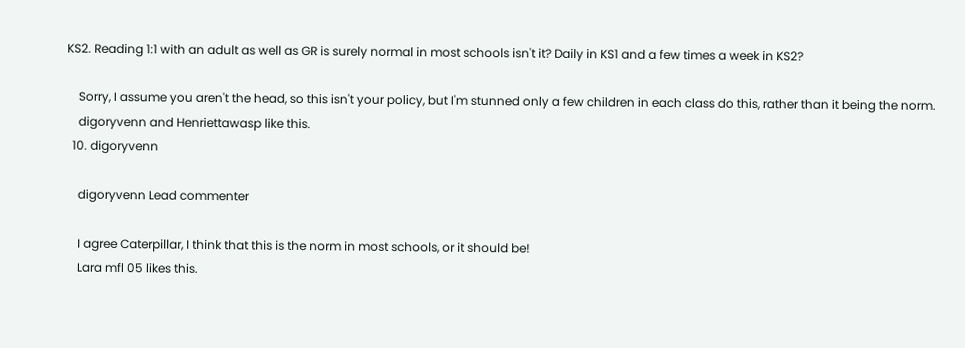KS2. Reading 1:1 with an adult as well as GR is surely normal in most schools isn't it? Daily in KS1 and a few times a week in KS2?

    Sorry, I assume you aren't the head, so this isn't your policy, but I'm stunned only a few children in each class do this, rather than it being the norm.
    digoryvenn and Henriettawasp like this.
  10. digoryvenn

    digoryvenn Lead commenter

    I agree Caterpillar, I think that this is the norm in most schools, or it should be!
    Lara mfl 05 likes this.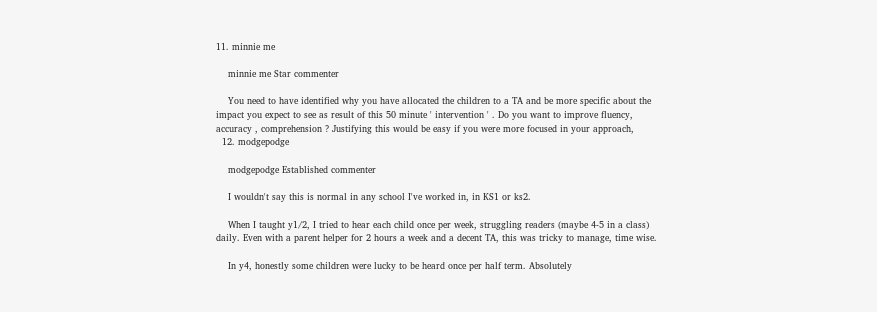11. minnie me

    minnie me Star commenter

    You need to have identified why you have allocated the children to a TA and be more specific about the impact you expect to see as result of this 50 minute ' intervention ' . Do you want to improve fluency, accuracy , comprehension ? Justifying this would be easy if you were more focused in your approach,
  12. modgepodge

    modgepodge Established commenter

    I wouldn't say this is normal in any school I've worked in, in KS1 or ks2.

    When I taught y1/2, I tried to hear each child once per week, struggling readers (maybe 4-5 in a class) daily. Even with a parent helper for 2 hours a week and a decent TA, this was tricky to manage, time wise.

    In y4, honestly some children were lucky to be heard once per half term. Absolutely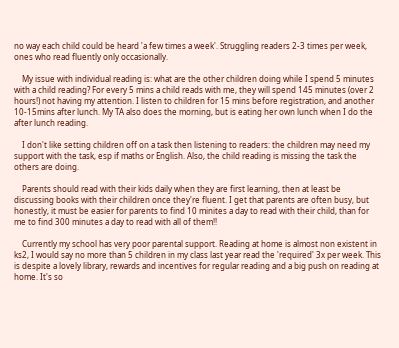no way each child could be heard 'a few times a week'. Struggling readers 2-3 times per week, ones who read fluently only occasionally.

    My issue with individual reading is: what are the other children doing while I spend 5 minutes with a child reading? For every 5 mins a child reads with me, they will spend 145 minutes (over 2 hours!) not having my attention. I listen to children for 15 mins before registration, and another 10-15mins after lunch. My TA also does the morning, but is eating her own lunch when I do the after lunch reading.

    I don't like setting children off on a task then listening to readers: the children may need my support with the task, esp if maths or English. Also, the child reading is missing the task the others are doing.

    Parents should read with their kids daily when they are first learning, then at least be discussing books with their children once they're fluent. I get that parents are often busy, but honestly, it must be easier for parents to find 10 minites a day to read with their child, than for me to find 300 minutes a day to read with all of them!!

    Currently my school has very poor parental support. Reading at home is almost non existent in ks2, I would say no more than 5 children in my class last year read the 'required' 3x per week. This is despite a lovely library, rewards and incentives for regular reading and a big push on reading at home. It's so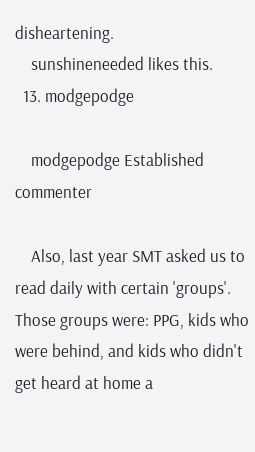disheartening.
    sunshineneeded likes this.
  13. modgepodge

    modgepodge Established commenter

    Also, last year SMT asked us to read daily with certain 'groups'. Those groups were: PPG, kids who were behind, and kids who didn't get heard at home a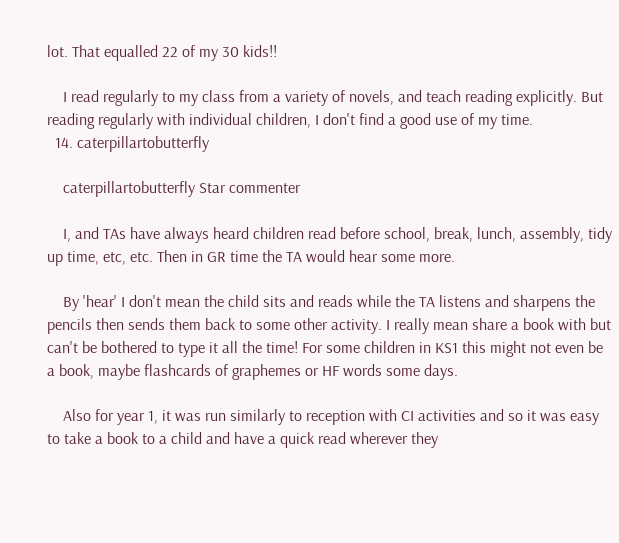lot. That equalled 22 of my 30 kids!!

    I read regularly to my class from a variety of novels, and teach reading explicitly. But reading regularly with individual children, I don't find a good use of my time.
  14. caterpillartobutterfly

    caterpillartobutterfly Star commenter

    I, and TAs have always heard children read before school, break, lunch, assembly, tidy up time, etc, etc. Then in GR time the TA would hear some more.

    By 'hear' I don't mean the child sits and reads while the TA listens and sharpens the pencils then sends them back to some other activity. I really mean share a book with but can't be bothered to type it all the time! For some children in KS1 this might not even be a book, maybe flashcards of graphemes or HF words some days.

    Also for year 1, it was run similarly to reception with CI activities and so it was easy to take a book to a child and have a quick read wherever they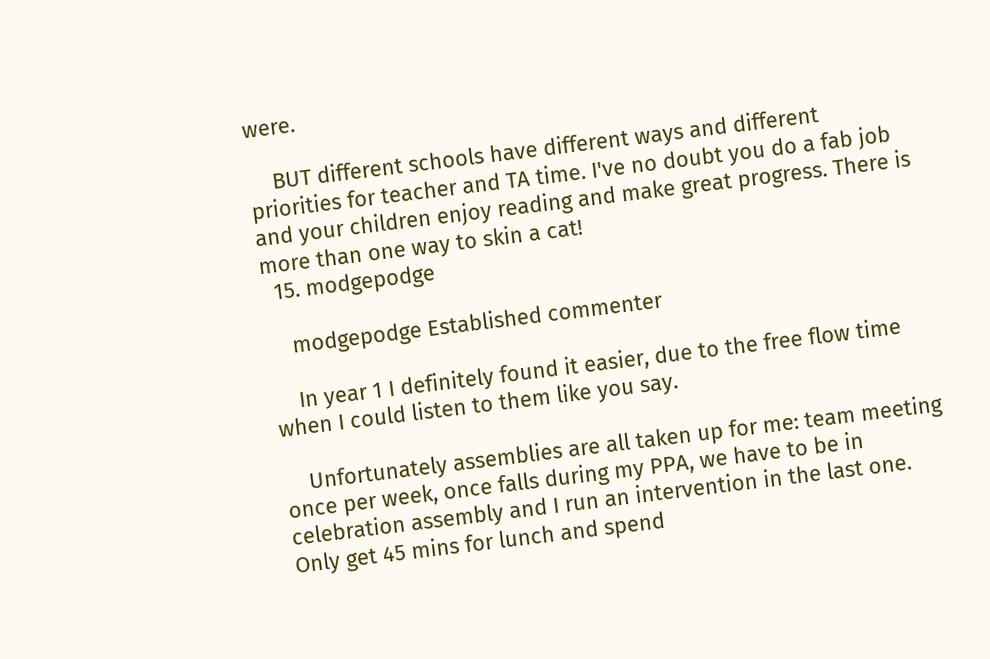were.

    BUT different schools have different ways and different priorities for teacher and TA time. I've no doubt you do a fab job and your children enjoy reading and make great progress. There is more than one way to skin a cat!
  15. modgepodge

    modgepodge Established commenter

    In year 1 I definitely found it easier, due to the free flow time when I could listen to them like you say.

    Unfortunately assemblies are all taken up for me: team meeting once per week, once falls during my PPA, we have to be in celebration assembly and I run an intervention in the last one. Only get 45 mins for lunch and spend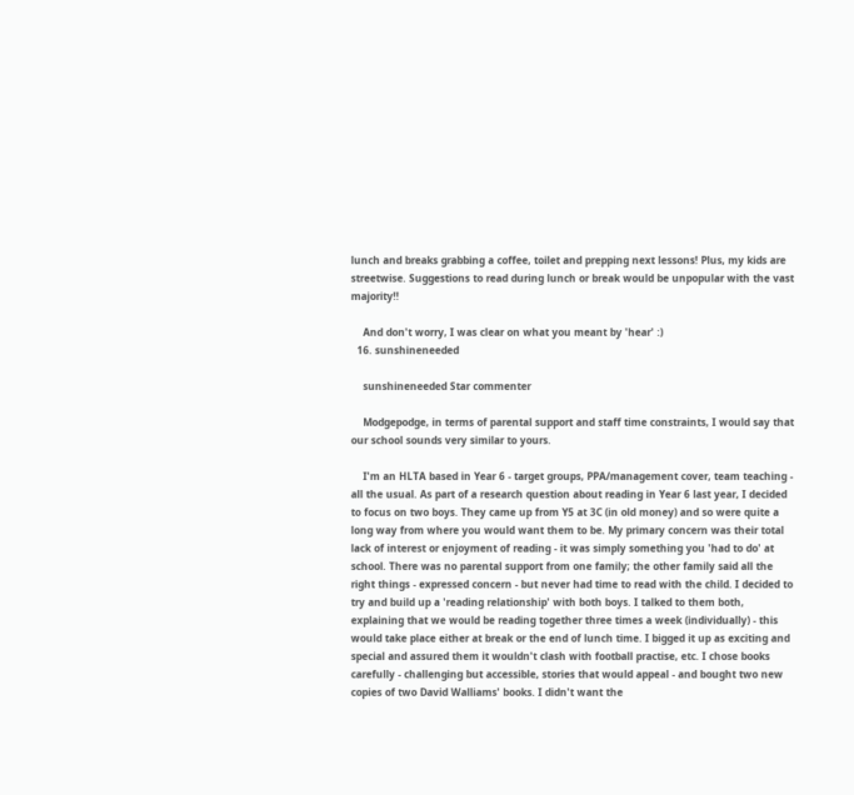lunch and breaks grabbing a coffee, toilet and prepping next lessons! Plus, my kids are streetwise. Suggestions to read during lunch or break would be unpopular with the vast majority!!

    And don't worry, I was clear on what you meant by 'hear' :)
  16. sunshineneeded

    sunshineneeded Star commenter

    Modgepodge, in terms of parental support and staff time constraints, I would say that our school sounds very similar to yours.

    I'm an HLTA based in Year 6 - target groups, PPA/management cover, team teaching - all the usual. As part of a research question about reading in Year 6 last year, I decided to focus on two boys. They came up from Y5 at 3C (in old money) and so were quite a long way from where you would want them to be. My primary concern was their total lack of interest or enjoyment of reading - it was simply something you 'had to do' at school. There was no parental support from one family; the other family said all the right things - expressed concern - but never had time to read with the child. I decided to try and build up a 'reading relationship' with both boys. I talked to them both, explaining that we would be reading together three times a week (individually) - this would take place either at break or the end of lunch time. I bigged it up as exciting and special and assured them it wouldn't clash with football practise, etc. I chose books carefully - challenging but accessible, stories that would appeal - and bought two new copies of two David Walliams' books. I didn't want the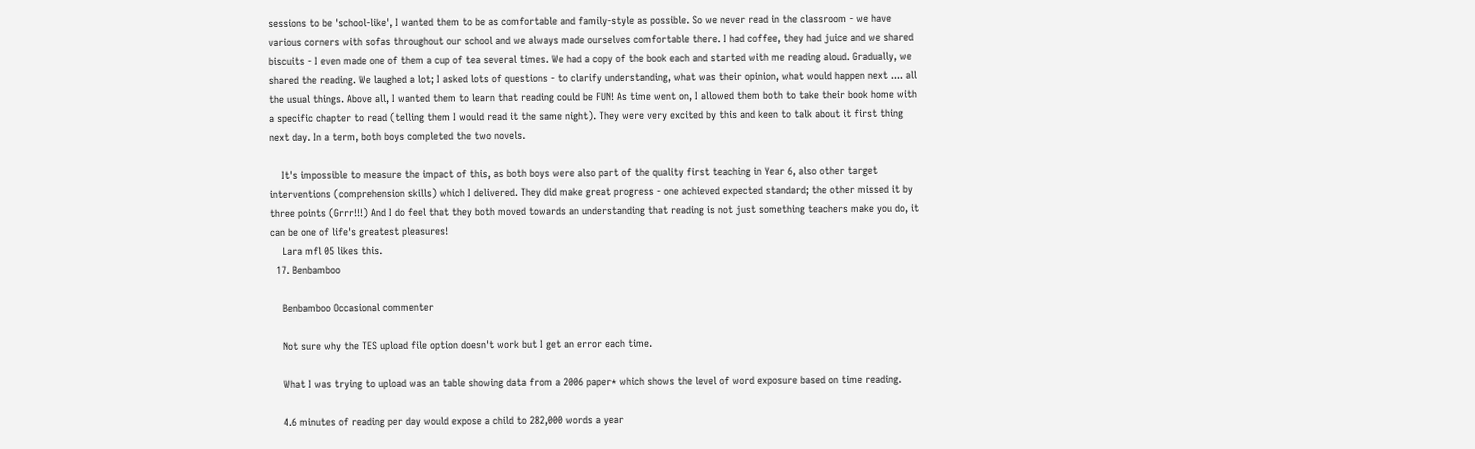sessions to be 'school-like', I wanted them to be as comfortable and family-style as possible. So we never read in the classroom - we have various corners with sofas throughout our school and we always made ourselves comfortable there. I had coffee, they had juice and we shared biscuits - I even made one of them a cup of tea several times. We had a copy of the book each and started with me reading aloud. Gradually, we shared the reading. We laughed a lot; I asked lots of questions - to clarify understanding, what was their opinion, what would happen next .... all the usual things. Above all, I wanted them to learn that reading could be FUN! As time went on, I allowed them both to take their book home with a specific chapter to read (telling them I would read it the same night). They were very excited by this and keen to talk about it first thing next day. In a term, both boys completed the two novels.

    It's impossible to measure the impact of this, as both boys were also part of the quality first teaching in Year 6, also other target interventions (comprehension skills) which I delivered. They did make great progress - one achieved expected standard; the other missed it by three points (Grrr!!!) And I do feel that they both moved towards an understanding that reading is not just something teachers make you do, it can be one of life's greatest pleasures!
    Lara mfl 05 likes this.
  17. Benbamboo

    Benbamboo Occasional commenter

    Not sure why the TES upload file option doesn't work but I get an error each time.

    What I was trying to upload was an table showing data from a 2006 paper* which shows the level of word exposure based on time reading.

    4.6 minutes of reading per day would expose a child to 282,000 words a year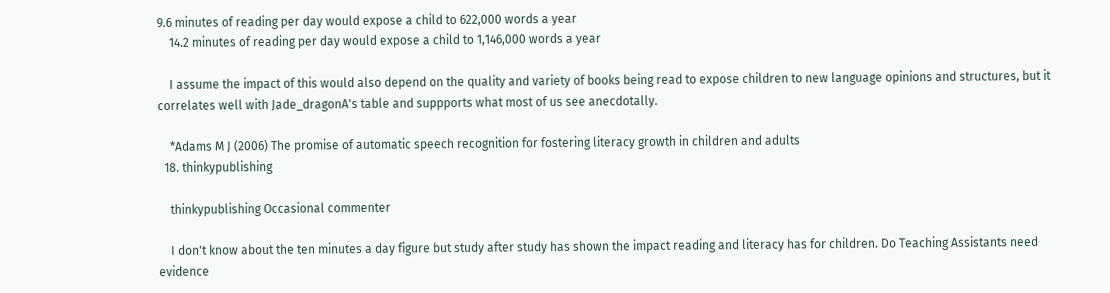9.6 minutes of reading per day would expose a child to 622,000 words a year
    14.2 minutes of reading per day would expose a child to 1,146,000 words a year

    I assume the impact of this would also depend on the quality and variety of books being read to expose children to new language opinions and structures, but it correlates well with Jade_dragonA's table and suppports what most of us see anecdotally.

    *Adams M J (2006) The promise of automatic speech recognition for fostering literacy growth in children and adults
  18. thinkypublishing

    thinkypublishing Occasional commenter

    I don't know about the ten minutes a day figure but study after study has shown the impact reading and literacy has for children. Do Teaching Assistants need evidence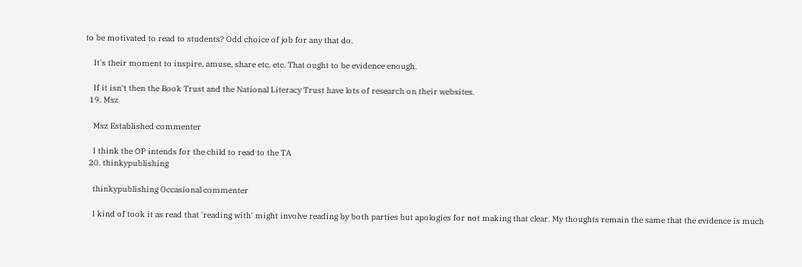to be motivated to read to students? Odd choice of job for any that do.

    It's their moment to inspire, amuse, share etc. etc. That ought to be evidence enough.

    If it isn't then the Book Trust and the National Literacy Trust have lots of research on their websites.
  19. Msz

    Msz Established commenter

    I think the OP intends for the child to read to the TA
  20. thinkypublishing

    thinkypublishing Occasional commenter

    I kind of took it as read that 'reading with' might involve reading by both parties but apologies for not making that clear. My thoughts remain the same that the evidence is much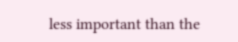less important than the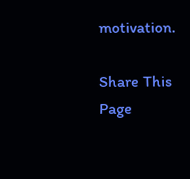motivation.

Share This Page